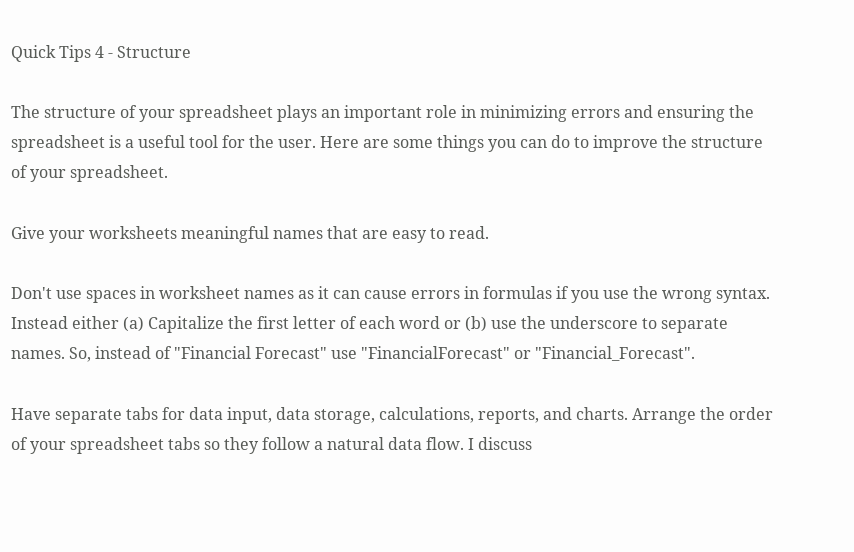Quick Tips 4 - Structure

The structure of your spreadsheet plays an important role in minimizing errors and ensuring the spreadsheet is a useful tool for the user. Here are some things you can do to improve the structure of your spreadsheet.

Give your worksheets meaningful names that are easy to read.

Don't use spaces in worksheet names as it can cause errors in formulas if you use the wrong syntax. Instead either (a) Capitalize the first letter of each word or (b) use the underscore to separate names. So, instead of "Financial Forecast" use "FinancialForecast" or "Financial_Forecast".

Have separate tabs for data input, data storage, calculations, reports, and charts. Arrange the order of your spreadsheet tabs so they follow a natural data flow. I discuss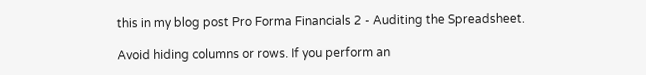this in my blog post Pro Forma Financials 2 - Auditing the Spreadsheet.

Avoid hiding columns or rows. If you perform an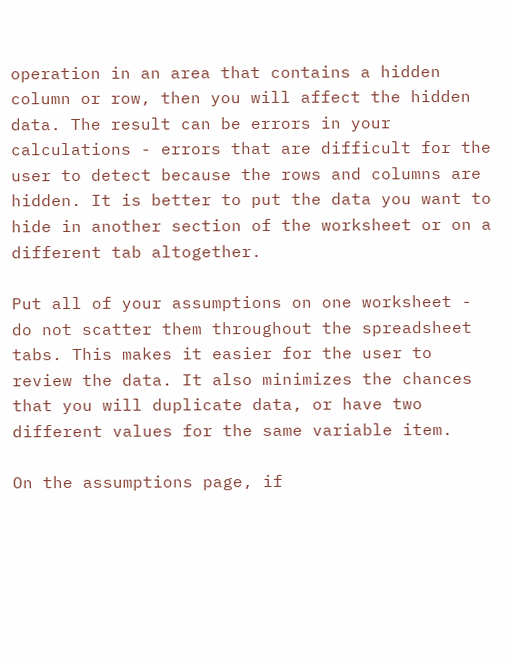operation in an area that contains a hidden column or row, then you will affect the hidden data. The result can be errors in your calculations - errors that are difficult for the user to detect because the rows and columns are hidden. It is better to put the data you want to hide in another section of the worksheet or on a different tab altogether.

Put all of your assumptions on one worksheet - do not scatter them throughout the spreadsheet tabs. This makes it easier for the user to review the data. It also minimizes the chances that you will duplicate data, or have two different values for the same variable item.

On the assumptions page, if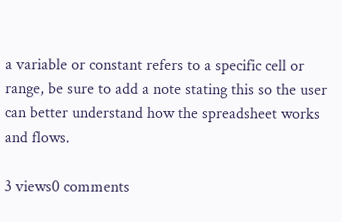a variable or constant refers to a specific cell or range, be sure to add a note stating this so the user can better understand how the spreadsheet works and flows.

3 views0 comments